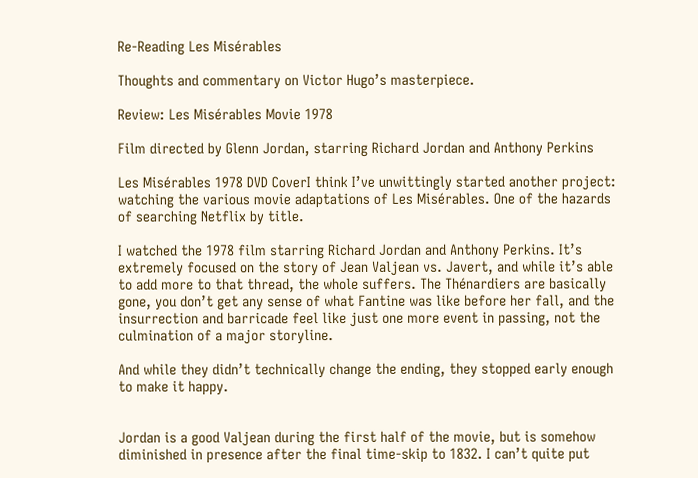Re-Reading Les Misérables

Thoughts and commentary on Victor Hugo’s masterpiece.

Review: Les Misérables Movie 1978

Film directed by Glenn Jordan, starring Richard Jordan and Anthony Perkins

Les Misérables 1978 DVD CoverI think I’ve unwittingly started another project: watching the various movie adaptations of Les Misérables. One of the hazards of searching Netflix by title.

I watched the 1978 film starring Richard Jordan and Anthony Perkins. It’s extremely focused on the story of Jean Valjean vs. Javert, and while it’s able to add more to that thread, the whole suffers. The Thénardiers are basically gone, you don’t get any sense of what Fantine was like before her fall, and the insurrection and barricade feel like just one more event in passing, not the culmination of a major storyline.

And while they didn’t technically change the ending, they stopped early enough to make it happy.


Jordan is a good Valjean during the first half of the movie, but is somehow diminished in presence after the final time-skip to 1832. I can’t quite put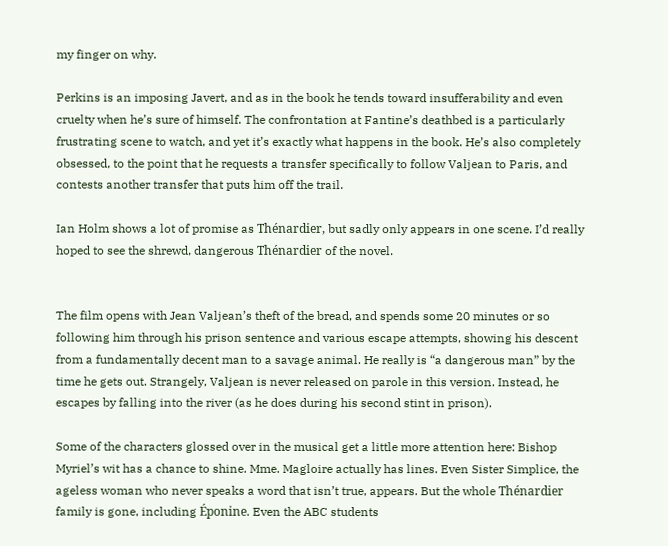my finger on why.

Perkins is an imposing Javert, and as in the book he tends toward insufferability and even cruelty when he’s sure of himself. The confrontation at Fantine’s deathbed is a particularly frustrating scene to watch, and yet it’s exactly what happens in the book. He’s also completely obsessed, to the point that he requests a transfer specifically to follow Valjean to Paris, and contests another transfer that puts him off the trail.

Ian Holm shows a lot of promise as Thénardier, but sadly only appears in one scene. I’d really hoped to see the shrewd, dangerous Thénardier of the novel.


The film opens with Jean Valjean’s theft of the bread, and spends some 20 minutes or so following him through his prison sentence and various escape attempts, showing his descent from a fundamentally decent man to a savage animal. He really is “a dangerous man” by the time he gets out. Strangely, Valjean is never released on parole in this version. Instead, he escapes by falling into the river (as he does during his second stint in prison).

Some of the characters glossed over in the musical get a little more attention here: Bishop Myriel’s wit has a chance to shine. Mme. Magloire actually has lines. Even Sister Simplice, the ageless woman who never speaks a word that isn’t true, appears. But the whole Thénardier family is gone, including Éponine. Even the ABC students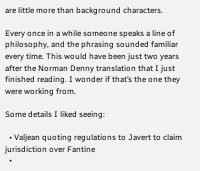are little more than background characters.

Every once in a while someone speaks a line of philosophy, and the phrasing sounded familiar every time. This would have been just two years after the Norman Denny translation that I just finished reading. I wonder if that’s the one they were working from.

Some details I liked seeing:

  • Valjean quoting regulations to Javert to claim jurisdiction over Fantine
  •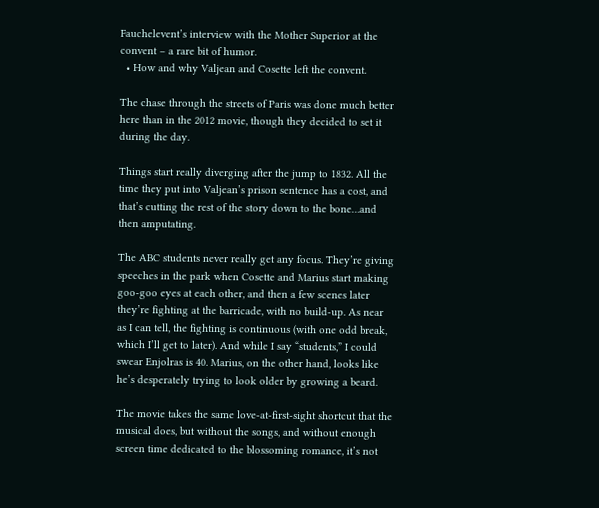Fauchelevent’s interview with the Mother Superior at the convent – a rare bit of humor.
  • How and why Valjean and Cosette left the convent.

The chase through the streets of Paris was done much better here than in the 2012 movie, though they decided to set it during the day.

Things start really diverging after the jump to 1832. All the time they put into Valjean’s prison sentence has a cost, and that’s cutting the rest of the story down to the bone…and then amputating.

The ABC students never really get any focus. They’re giving speeches in the park when Cosette and Marius start making goo-goo eyes at each other, and then a few scenes later they’re fighting at the barricade, with no build-up. As near as I can tell, the fighting is continuous (with one odd break, which I’ll get to later). And while I say “students,” I could swear Enjolras is 40. Marius, on the other hand, looks like he’s desperately trying to look older by growing a beard.

The movie takes the same love-at-first-sight shortcut that the musical does, but without the songs, and without enough screen time dedicated to the blossoming romance, it’s not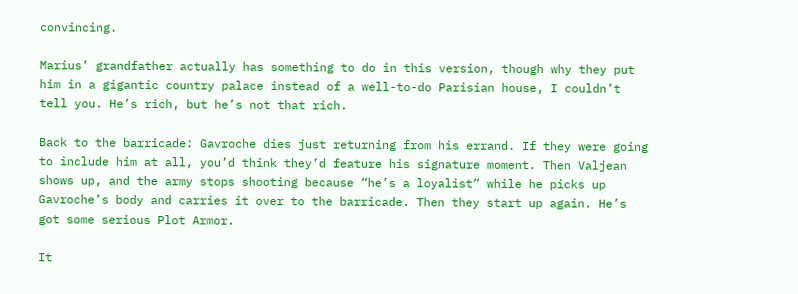convincing.

Marius’ grandfather actually has something to do in this version, though why they put him in a gigantic country palace instead of a well-to-do Parisian house, I couldn’t tell you. He’s rich, but he’s not that rich.

Back to the barricade: Gavroche dies just returning from his errand. If they were going to include him at all, you’d think they’d feature his signature moment. Then Valjean shows up, and the army stops shooting because “he’s a loyalist” while he picks up Gavroche’s body and carries it over to the barricade. Then they start up again. He’s got some serious Plot Armor.

It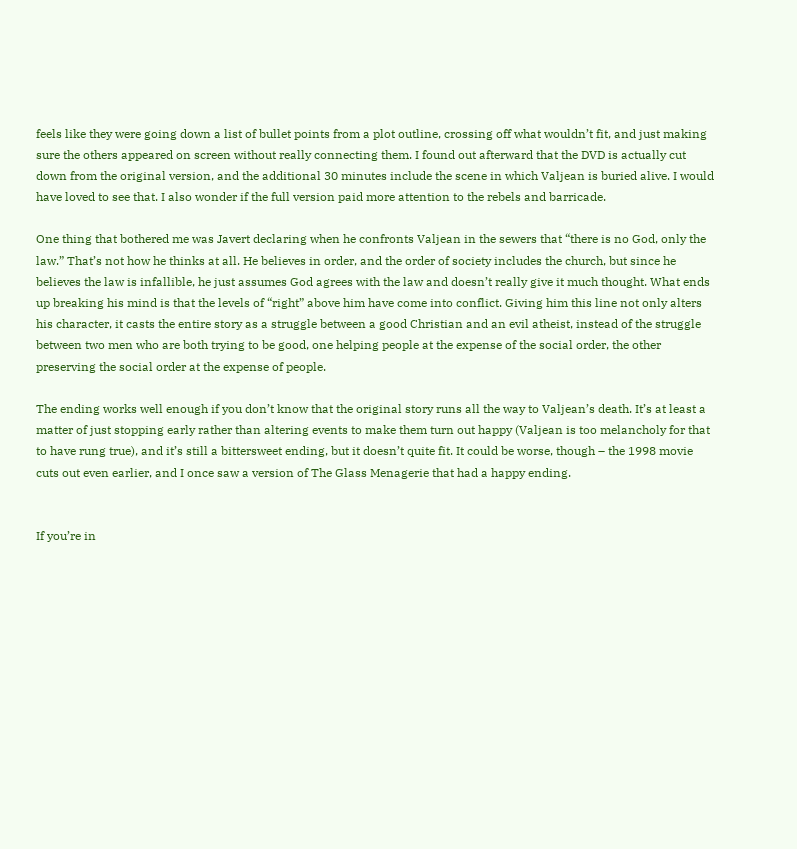feels like they were going down a list of bullet points from a plot outline, crossing off what wouldn’t fit, and just making sure the others appeared on screen without really connecting them. I found out afterward that the DVD is actually cut down from the original version, and the additional 30 minutes include the scene in which Valjean is buried alive. I would have loved to see that. I also wonder if the full version paid more attention to the rebels and barricade.

One thing that bothered me was Javert declaring when he confronts Valjean in the sewers that “there is no God, only the law.” That’s not how he thinks at all. He believes in order, and the order of society includes the church, but since he believes the law is infallible, he just assumes God agrees with the law and doesn’t really give it much thought. What ends up breaking his mind is that the levels of “right” above him have come into conflict. Giving him this line not only alters his character, it casts the entire story as a struggle between a good Christian and an evil atheist, instead of the struggle between two men who are both trying to be good, one helping people at the expense of the social order, the other preserving the social order at the expense of people.

The ending works well enough if you don’t know that the original story runs all the way to Valjean’s death. It’s at least a matter of just stopping early rather than altering events to make them turn out happy (Valjean is too melancholy for that to have rung true), and it’s still a bittersweet ending, but it doesn’t quite fit. It could be worse, though – the 1998 movie cuts out even earlier, and I once saw a version of The Glass Menagerie that had a happy ending.


If you’re in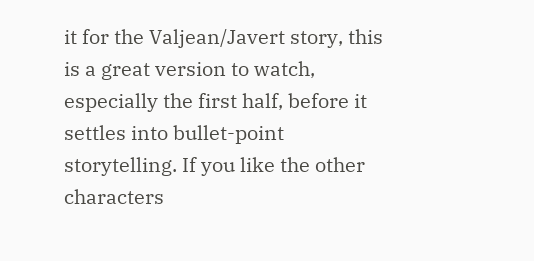it for the Valjean/Javert story, this is a great version to watch, especially the first half, before it settles into bullet-point storytelling. If you like the other characters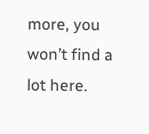more, you won’t find a lot here.